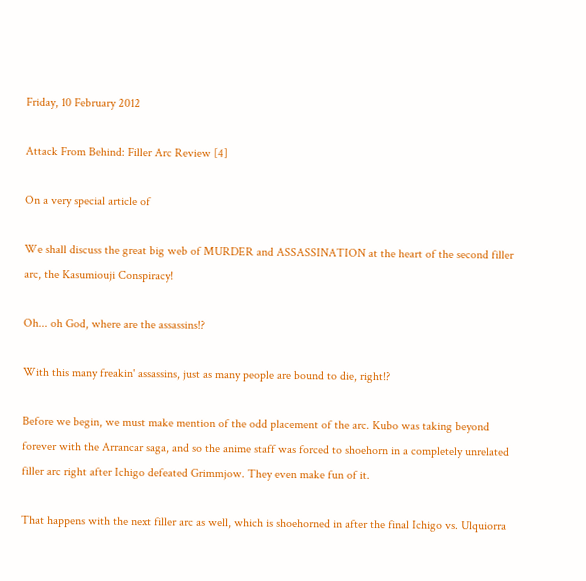Friday, 10 February 2012

Attack From Behind: Filler Arc Review [4]

On a very special article of

We shall discuss the great big web of MURDER and ASSASSINATION at the heart of the second filler arc, the Kasumiouji Conspiracy!

Oh... oh God, where are the assassins!?

With this many freakin' assassins, just as many people are bound to die, right!?

Before we begin, we must make mention of the odd placement of the arc. Kubo was taking beyond forever with the Arrancar saga, and so the anime staff was forced to shoehorn in a completely unrelated filler arc right after Ichigo defeated Grimmjow. They even make fun of it.

That happens with the next filler arc as well, which is shoehorned in after the final Ichigo vs. Ulquiorra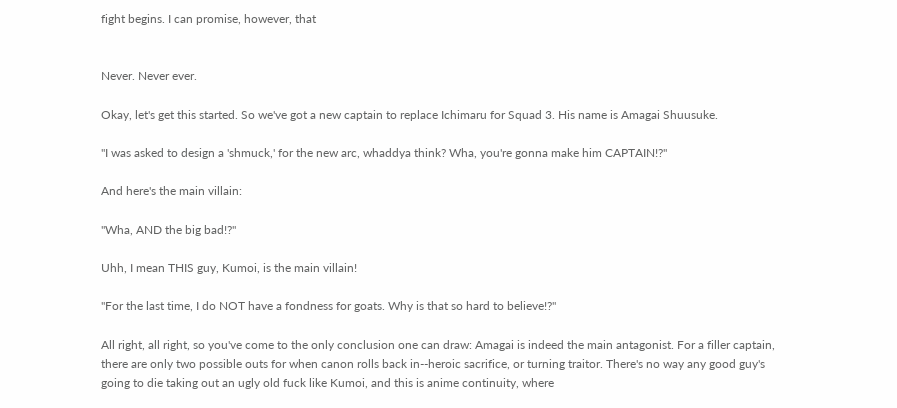fight begins. I can promise, however, that


Never. Never ever.

Okay, let's get this started. So we've got a new captain to replace Ichimaru for Squad 3. His name is Amagai Shuusuke.

"I was asked to design a 'shmuck,' for the new arc, whaddya think? Wha, you're gonna make him CAPTAIN!?"

And here's the main villain:

"Wha, AND the big bad!?"

Uhh, I mean THIS guy, Kumoi, is the main villain!

"For the last time, I do NOT have a fondness for goats. Why is that so hard to believe!?"

All right, all right, so you've come to the only conclusion one can draw: Amagai is indeed the main antagonist. For a filler captain, there are only two possible outs for when canon rolls back in--heroic sacrifice, or turning traitor. There's no way any good guy's going to die taking out an ugly old fuck like Kumoi, and this is anime continuity, where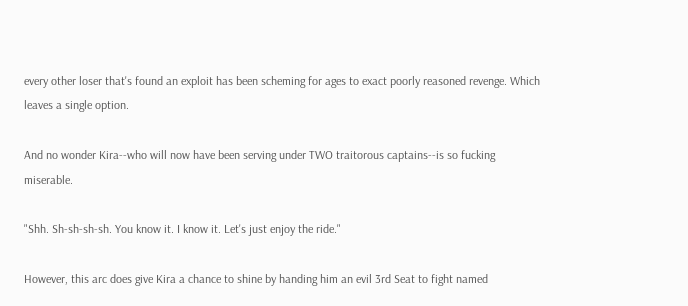every other loser that's found an exploit has been scheming for ages to exact poorly reasoned revenge. Which leaves a single option.

And no wonder Kira--who will now have been serving under TWO traitorous captains--is so fucking miserable.

"Shh. Sh-sh-sh-sh. You know it. I know it. Let's just enjoy the ride."

However, this arc does give Kira a chance to shine by handing him an evil 3rd Seat to fight named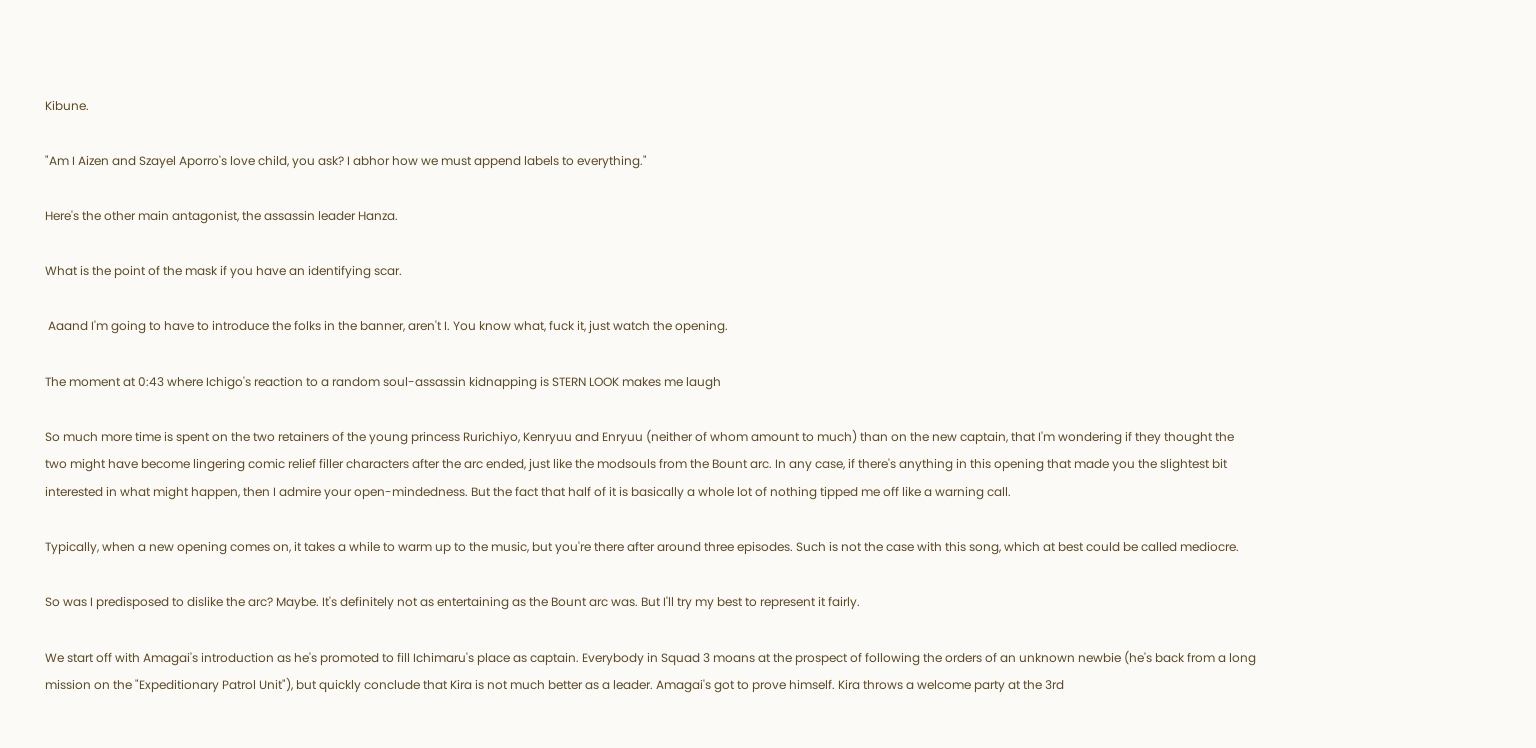Kibune.

"Am I Aizen and Szayel Aporro's love child, you ask? I abhor how we must append labels to everything."

Here's the other main antagonist, the assassin leader Hanza.

What is the point of the mask if you have an identifying scar.

 Aaand I'm going to have to introduce the folks in the banner, aren't I. You know what, fuck it, just watch the opening.

The moment at 0:43 where Ichigo's reaction to a random soul-assassin kidnapping is STERN LOOK makes me laugh

So much more time is spent on the two retainers of the young princess Rurichiyo, Kenryuu and Enryuu (neither of whom amount to much) than on the new captain, that I'm wondering if they thought the two might have become lingering comic relief filler characters after the arc ended, just like the modsouls from the Bount arc. In any case, if there's anything in this opening that made you the slightest bit interested in what might happen, then I admire your open-mindedness. But the fact that half of it is basically a whole lot of nothing tipped me off like a warning call.

Typically, when a new opening comes on, it takes a while to warm up to the music, but you're there after around three episodes. Such is not the case with this song, which at best could be called mediocre.

So was I predisposed to dislike the arc? Maybe. It's definitely not as entertaining as the Bount arc was. But I'll try my best to represent it fairly.

We start off with Amagai's introduction as he's promoted to fill Ichimaru's place as captain. Everybody in Squad 3 moans at the prospect of following the orders of an unknown newbie (he's back from a long mission on the "Expeditionary Patrol Unit"), but quickly conclude that Kira is not much better as a leader. Amagai's got to prove himself. Kira throws a welcome party at the 3rd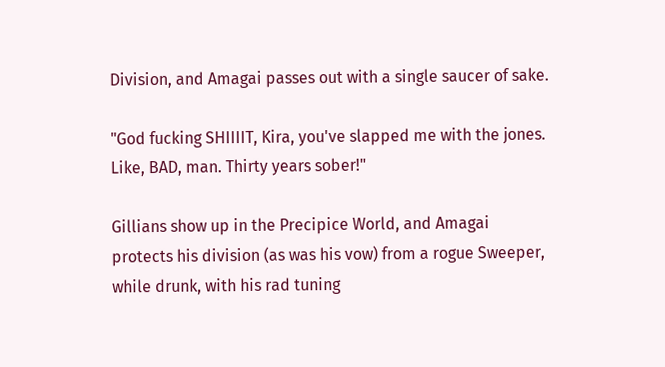Division, and Amagai passes out with a single saucer of sake.

"God fucking SHIIIIT, Kira, you've slapped me with the jones.  Like, BAD, man. Thirty years sober!"

Gillians show up in the Precipice World, and Amagai protects his division (as was his vow) from a rogue Sweeper, while drunk, with his rad tuning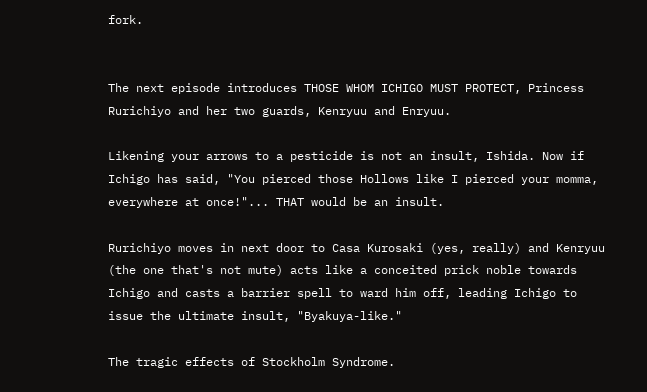fork.


The next episode introduces THOSE WHOM ICHIGO MUST PROTECT, Princess Rurichiyo and her two guards, Kenryuu and Enryuu.

Likening your arrows to a pesticide is not an insult, Ishida. Now if Ichigo has said, "You pierced those Hollows like I pierced your momma, everywhere at once!"... THAT would be an insult.

Rurichiyo moves in next door to Casa Kurosaki (yes, really) and Kenryuu (the one that's not mute) acts like a conceited prick noble towards Ichigo and casts a barrier spell to ward him off, leading Ichigo to issue the ultimate insult, "Byakuya-like."

The tragic effects of Stockholm Syndrome.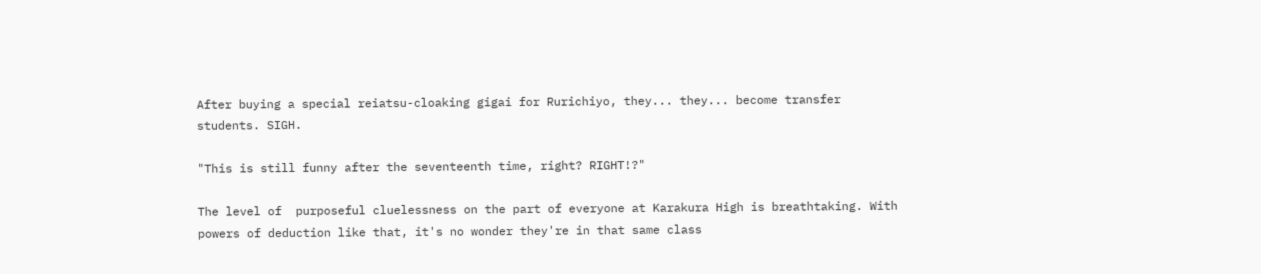After buying a special reiatsu-cloaking gigai for Rurichiyo, they... they... become transfer students. SIGH.

"This is still funny after the seventeenth time, right? RIGHT!?"

The level of  purposeful cluelessness on the part of everyone at Karakura High is breathtaking. With powers of deduction like that, it's no wonder they're in that same class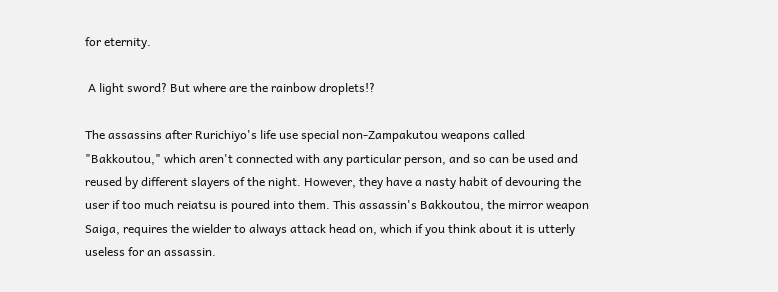for eternity.

 A light sword? But where are the rainbow droplets!?

The assassins after Rurichiyo's life use special non-Zampakutou weapons called "Bakkoutou," which aren't connected with any particular person, and so can be used and reused by different slayers of the night. However, they have a nasty habit of devouring the user if too much reiatsu is poured into them. This assassin's Bakkoutou, the mirror weapon Saiga, requires the wielder to always attack head on, which if you think about it is utterly useless for an assassin.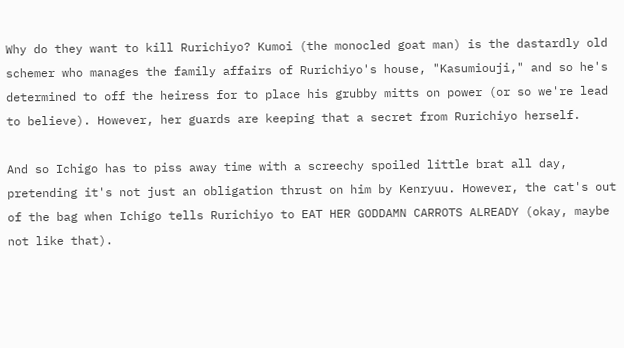Why do they want to kill Rurichiyo? Kumoi (the monocled goat man) is the dastardly old schemer who manages the family affairs of Rurichiyo's house, "Kasumiouji," and so he's determined to off the heiress for to place his grubby mitts on power (or so we're lead to believe). However, her guards are keeping that a secret from Rurichiyo herself.

And so Ichigo has to piss away time with a screechy spoiled little brat all day, pretending it's not just an obligation thrust on him by Kenryuu. However, the cat's out of the bag when Ichigo tells Rurichiyo to EAT HER GODDAMN CARROTS ALREADY (okay, maybe not like that).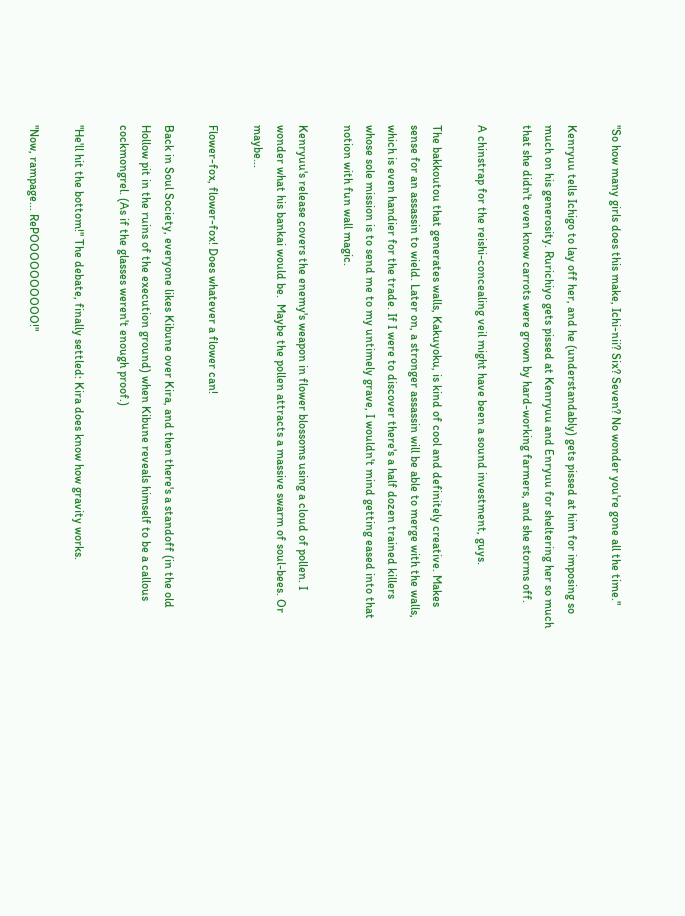"So how many girls does this make, Ichi-nii? Six? Seven? No wonder you're gone all the time."

Kenryuu tells Ichigo to lay off her, and he (understandably) gets pissed at him for imposing so much on his generosity. Rurichiyo gets pissed at Kenryuu and Enryuu for sheltering her so much that she didn't even know carrots were grown by hard-working farmers, and she storms off.

A chinstrap for the reishi-concealing veil might have been a sound investment, guys.

The bakkoutou that generates walls, Kakuyoku, is kind of cool and definitely creative. Makes sense for an assassin to wield. Later on, a stronger assassin will be able to merge with the walls, which is even handier for the trade. If I were to discover there's a half dozen trained killers whose sole mission is to send me to my untimely grave, I wouldn't mind getting eased into that notion with fun wall magic.

Kenryuu's release covers the enemy's weapon in flower blossoms using a cloud of pollen. I wonder what his bankai would be.  Maybe the pollen attracts a massive swarm of soul-bees. Or maybe...

Flower-fox, flower-fox! Does whatever a flower can!

Back in Soul Society, everyone likes Kibune over Kira, and then there's a standoff (in the old Hollow pit in the ruins of the execution ground) when Kibune reveals himself to be a callous cockmongrel. (As if the glasses weren't enough proof.)

"He'll hit the bottom!" The debate, finally settled: Kira does know how gravity works.

"Now, rampage... RePOOOOOOOOOO!"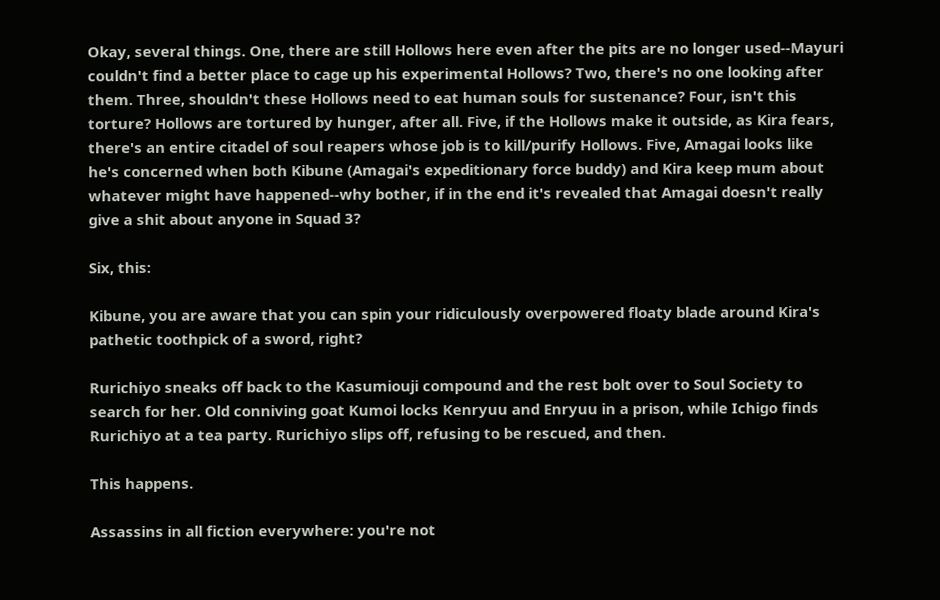Okay, several things. One, there are still Hollows here even after the pits are no longer used--Mayuri couldn't find a better place to cage up his experimental Hollows? Two, there's no one looking after them. Three, shouldn't these Hollows need to eat human souls for sustenance? Four, isn't this torture? Hollows are tortured by hunger, after all. Five, if the Hollows make it outside, as Kira fears, there's an entire citadel of soul reapers whose job is to kill/purify Hollows. Five, Amagai looks like he's concerned when both Kibune (Amagai's expeditionary force buddy) and Kira keep mum about whatever might have happened--why bother, if in the end it's revealed that Amagai doesn't really give a shit about anyone in Squad 3?

Six, this:

Kibune, you are aware that you can spin your ridiculously overpowered floaty blade around Kira's pathetic toothpick of a sword, right?

Rurichiyo sneaks off back to the Kasumiouji compound and the rest bolt over to Soul Society to search for her. Old conniving goat Kumoi locks Kenryuu and Enryuu in a prison, while Ichigo finds Rurichiyo at a tea party. Rurichiyo slips off, refusing to be rescued, and then.

This happens.

Assassins in all fiction everywhere: you're not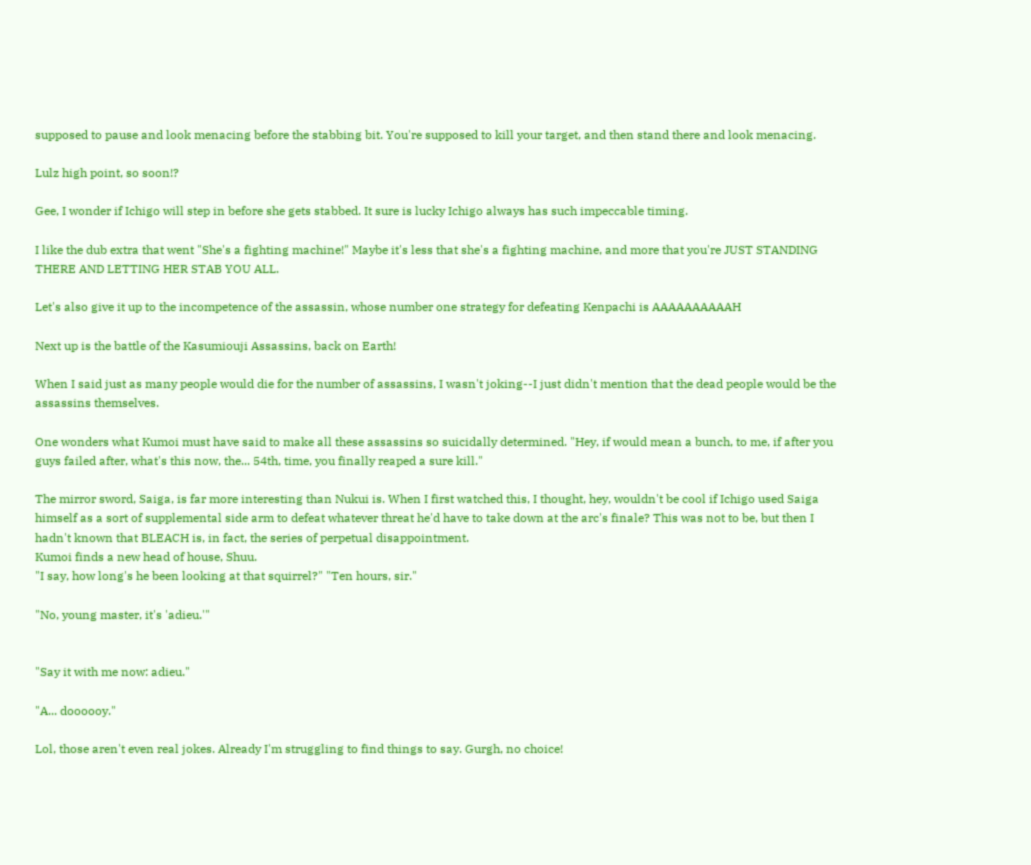supposed to pause and look menacing before the stabbing bit. You're supposed to kill your target, and then stand there and look menacing.

Lulz high point, so soon!?

Gee, I wonder if Ichigo will step in before she gets stabbed. It sure is lucky Ichigo always has such impeccable timing.

I like the dub extra that went "She's a fighting machine!" Maybe it's less that she's a fighting machine, and more that you're JUST STANDING THERE AND LETTING HER STAB YOU ALL.

Let's also give it up to the incompetence of the assassin, whose number one strategy for defeating Kenpachi is AAAAAAAAAAH

Next up is the battle of the Kasumiouji Assassins, back on Earth!

When I said just as many people would die for the number of assassins, I wasn't joking--I just didn't mention that the dead people would be the assassins themselves.

One wonders what Kumoi must have said to make all these assassins so suicidally determined. "Hey, if would mean a bunch, to me, if after you guys failed after, what's this now, the... 54th, time, you finally reaped a sure kill."

The mirror sword, Saiga, is far more interesting than Nukui is. When I first watched this, I thought, hey, wouldn't be cool if Ichigo used Saiga himself as a sort of supplemental side arm to defeat whatever threat he'd have to take down at the arc's finale? This was not to be, but then I hadn't known that BLEACH is, in fact, the series of perpetual disappointment.
Kumoi finds a new head of house, Shuu.
"I say, how long's he been looking at that squirrel?" "Ten hours, sir."

"No, young master, it's 'adieu.'"


"Say it with me now: adieu."

"A... doooooy."

Lol, those aren't even real jokes. Already I'm struggling to find things to say. Gurgh, no choice!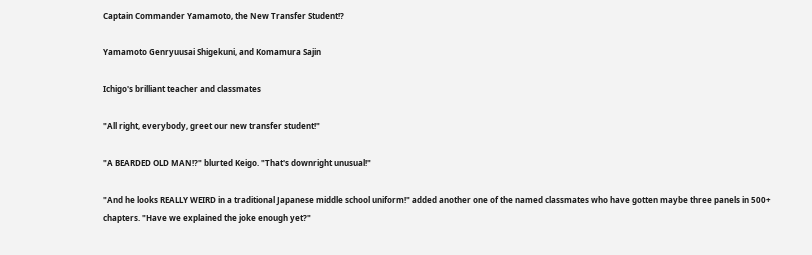Captain Commander Yamamoto, the New Transfer Student!?

Yamamoto Genryuusai Shigekuni, and Komamura Sajin

Ichigo's brilliant teacher and classmates

"All right, everybody, greet our new transfer student!"

"A BEARDED OLD MAN!?" blurted Keigo. "That's downright unusual!"

"And he looks REALLY WEIRD in a traditional Japanese middle school uniform!" added another one of the named classmates who have gotten maybe three panels in 500+ chapters. "Have we explained the joke enough yet?"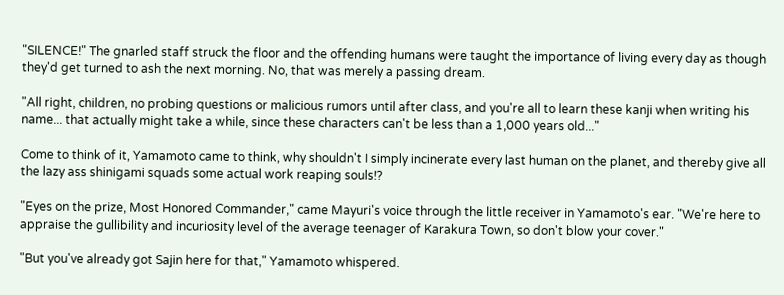"SILENCE!" The gnarled staff struck the floor and the offending humans were taught the importance of living every day as though they'd get turned to ash the next morning. No, that was merely a passing dream.

"All right, children, no probing questions or malicious rumors until after class, and you're all to learn these kanji when writing his name... that actually might take a while, since these characters can't be less than a 1,000 years old..."

Come to think of it, Yamamoto came to think, why shouldn't I simply incinerate every last human on the planet, and thereby give all the lazy ass shinigami squads some actual work reaping souls!?

"Eyes on the prize, Most Honored Commander," came Mayuri's voice through the little receiver in Yamamoto's ear. "We're here to appraise the gullibility and incuriosity level of the average teenager of Karakura Town, so don't blow your cover."

"But you've already got Sajin here for that," Yamamoto whispered.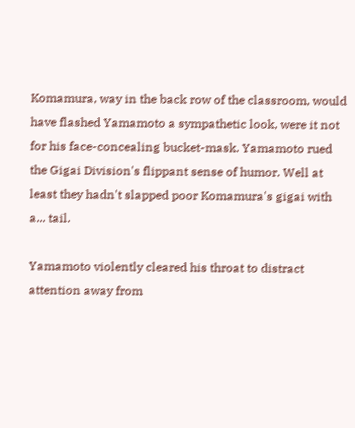Komamura, way in the back row of the classroom, would have flashed Yamamoto a sympathetic look, were it not for his face-concealing bucket-mask. Yamamoto rued the Gigai Division's flippant sense of humor. Well at least they hadn't slapped poor Komamura's gigai with a... tail.

Yamamoto violently cleared his throat to distract attention away from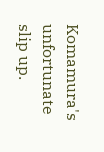Komamura's unfortunate slip up.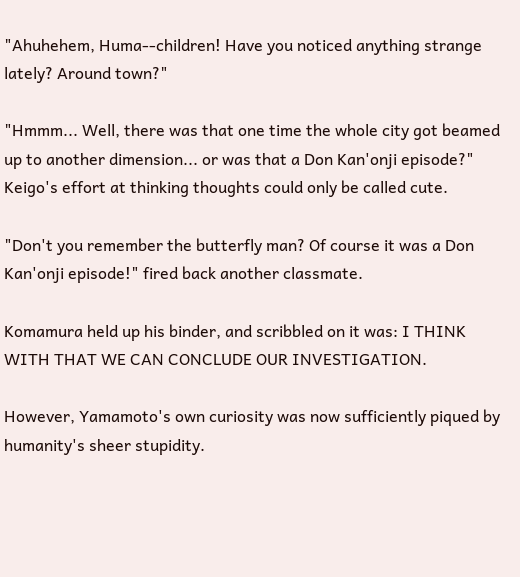"Ahuhehem, Huma--children! Have you noticed anything strange lately? Around town?"

"Hmmm... Well, there was that one time the whole city got beamed up to another dimension... or was that a Don Kan'onji episode?" Keigo's effort at thinking thoughts could only be called cute.

"Don't you remember the butterfly man? Of course it was a Don Kan'onji episode!" fired back another classmate.

Komamura held up his binder, and scribbled on it was: I THINK WITH THAT WE CAN CONCLUDE OUR INVESTIGATION.

However, Yamamoto's own curiosity was now sufficiently piqued by humanity's sheer stupidity.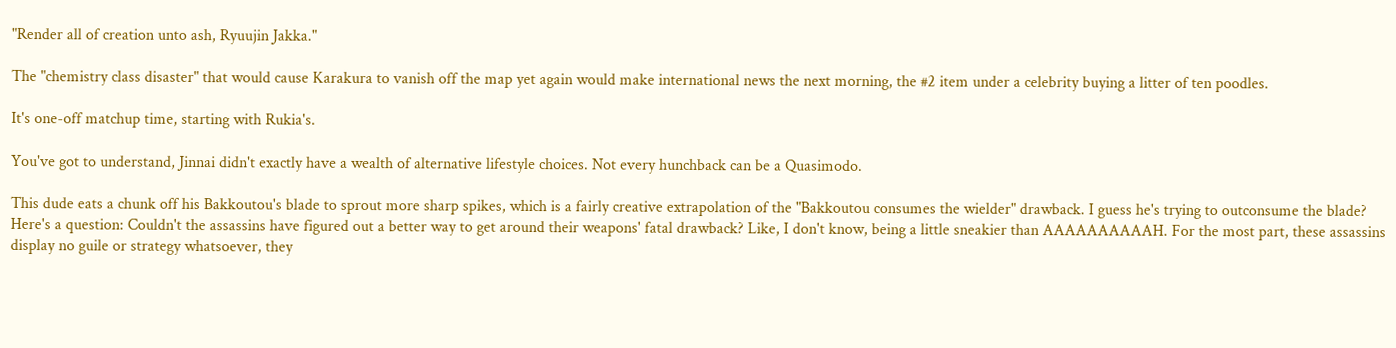"Render all of creation unto ash, Ryuujin Jakka."

The "chemistry class disaster" that would cause Karakura to vanish off the map yet again would make international news the next morning, the #2 item under a celebrity buying a litter of ten poodles.

It's one-off matchup time, starting with Rukia's.

You've got to understand, Jinnai didn't exactly have a wealth of alternative lifestyle choices. Not every hunchback can be a Quasimodo.

This dude eats a chunk off his Bakkoutou's blade to sprout more sharp spikes, which is a fairly creative extrapolation of the "Bakkoutou consumes the wielder" drawback. I guess he's trying to outconsume the blade? Here's a question: Couldn't the assassins have figured out a better way to get around their weapons' fatal drawback? Like, I don't know, being a little sneakier than AAAAAAAAAAH. For the most part, these assassins display no guile or strategy whatsoever, they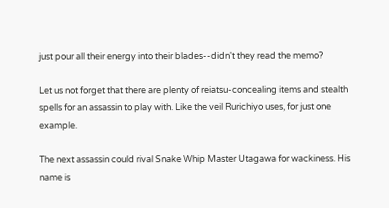just pour all their energy into their blades--didn't they read the memo?

Let us not forget that there are plenty of reiatsu-concealing items and stealth spells for an assassin to play with. Like the veil Rurichiyo uses, for just one example.

The next assassin could rival Snake Whip Master Utagawa for wackiness. His name is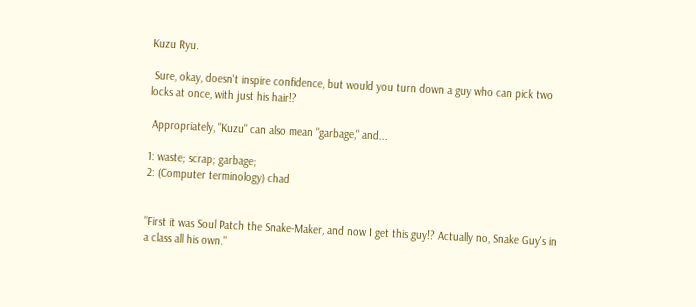Kuzu Ryu.

 Sure, okay, doesn't inspire confidence, but would you turn down a guy who can pick two locks at once, with just his hair!?

 Appropriately, "Kuzu" can also mean "garbage," and...

1: waste; scrap; garbage;
2: (Computer terminology) chad


"First it was Soul Patch the Snake-Maker, and now I get this guy!? Actually no, Snake Guy's in a class all his own."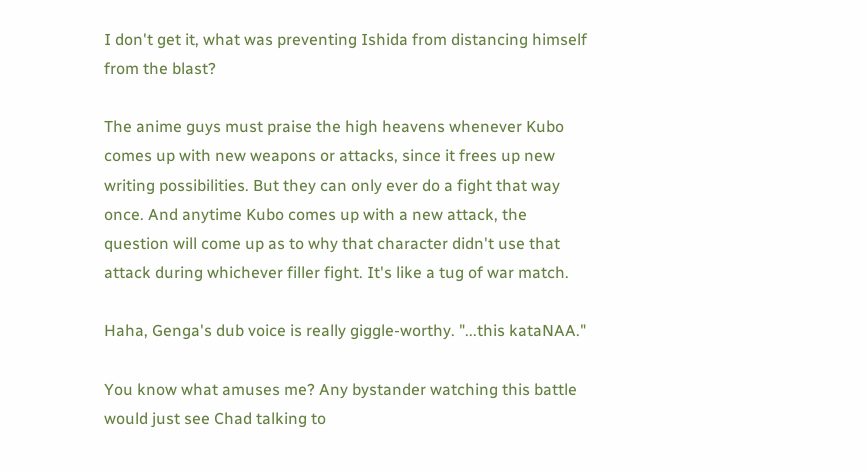I don't get it, what was preventing Ishida from distancing himself from the blast?

The anime guys must praise the high heavens whenever Kubo comes up with new weapons or attacks, since it frees up new writing possibilities. But they can only ever do a fight that way once. And anytime Kubo comes up with a new attack, the question will come up as to why that character didn't use that attack during whichever filler fight. It's like a tug of war match.

Haha, Genga's dub voice is really giggle-worthy. "...this kataNAA."

You know what amuses me? Any bystander watching this battle would just see Chad talking to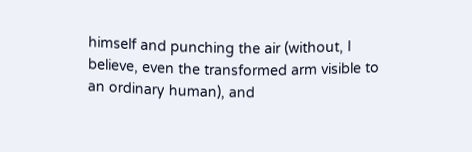himself and punching the air (without, I believe, even the transformed arm visible to an ordinary human), and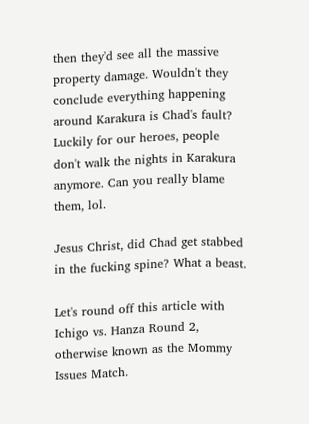then they'd see all the massive property damage. Wouldn't they conclude everything happening around Karakura is Chad's fault? Luckily for our heroes, people don't walk the nights in Karakura anymore. Can you really blame them, lol.

Jesus Christ, did Chad get stabbed in the fucking spine? What a beast.

Let's round off this article with Ichigo vs. Hanza Round 2, otherwise known as the Mommy Issues Match.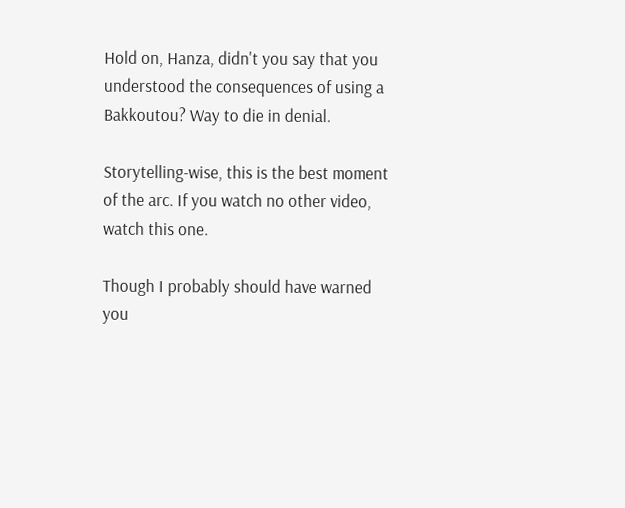Hold on, Hanza, didn't you say that you understood the consequences of using a Bakkoutou? Way to die in denial.

Storytelling-wise, this is the best moment of the arc. If you watch no other video, watch this one.

Though I probably should have warned you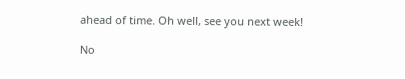ahead of time. Oh well, see you next week!

No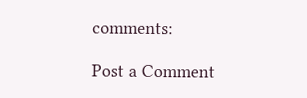comments:

Post a Comment